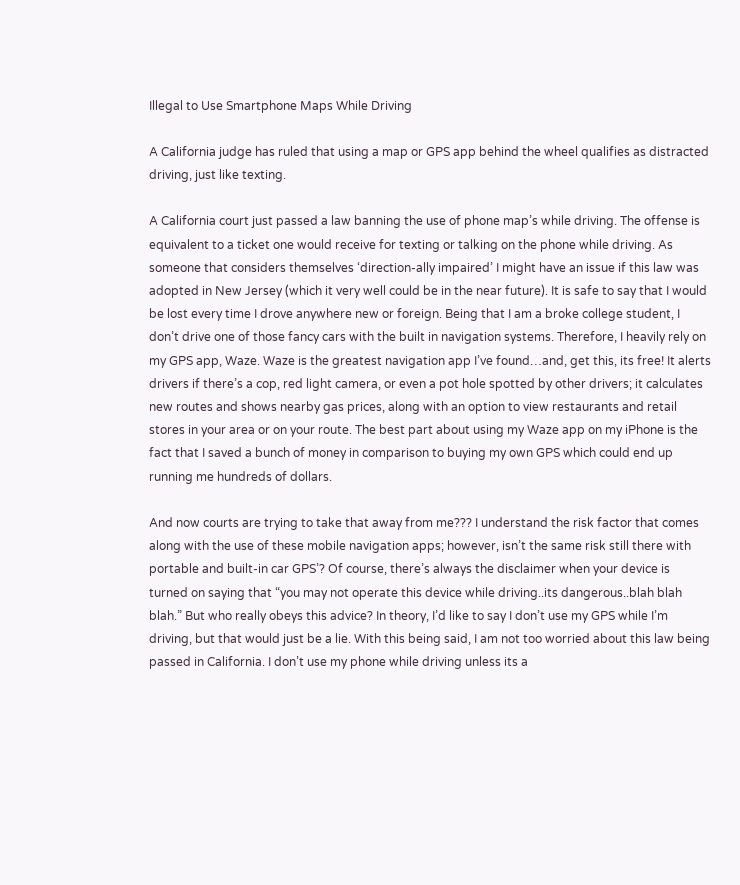Illegal to Use Smartphone Maps While Driving

A California judge has ruled that using a map or GPS app behind the wheel qualifies as distracted driving, just like texting.

A California court just passed a law banning the use of phone map’s while driving. The offense is equivalent to a ticket one would receive for texting or talking on the phone while driving. As someone that considers themselves ‘direction-ally impaired’ I might have an issue if this law was adopted in New Jersey (which it very well could be in the near future). It is safe to say that I would be lost every time I drove anywhere new or foreign. Being that I am a broke college student, I don’t drive one of those fancy cars with the built in navigation systems. Therefore, I heavily rely on my GPS app, Waze. Waze is the greatest navigation app I’ve found…and, get this, its free! It alerts drivers if there’s a cop, red light camera, or even a pot hole spotted by other drivers; it calculates new routes and shows nearby gas prices, along with an option to view restaurants and retail stores in your area or on your route. The best part about using my Waze app on my iPhone is the fact that I saved a bunch of money in comparison to buying my own GPS which could end up running me hundreds of dollars.

And now courts are trying to take that away from me??? I understand the risk factor that comes along with the use of these mobile navigation apps; however, isn’t the same risk still there with portable and built-in car GPS’? Of course, there’s always the disclaimer when your device is turned on saying that “you may not operate this device while driving..its dangerous..blah blah blah.” But who really obeys this advice? In theory, I’d like to say I don’t use my GPS while I’m driving, but that would just be a lie. With this being said, I am not too worried about this law being passed in California. I don’t use my phone while driving unless its a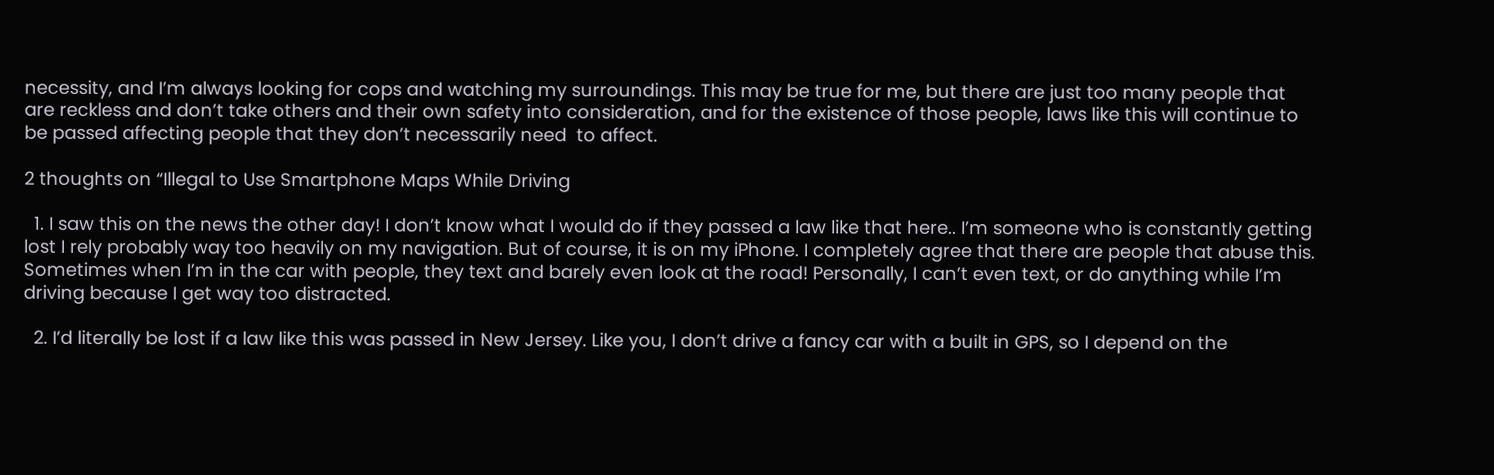necessity, and I’m always looking for cops and watching my surroundings. This may be true for me, but there are just too many people that are reckless and don’t take others and their own safety into consideration, and for the existence of those people, laws like this will continue to be passed affecting people that they don’t necessarily need  to affect.

2 thoughts on “Illegal to Use Smartphone Maps While Driving

  1. I saw this on the news the other day! I don’t know what I would do if they passed a law like that here.. I’m someone who is constantly getting lost I rely probably way too heavily on my navigation. But of course, it is on my iPhone. I completely agree that there are people that abuse this. Sometimes when I’m in the car with people, they text and barely even look at the road! Personally, I can’t even text, or do anything while I’m driving because I get way too distracted.

  2. I’d literally be lost if a law like this was passed in New Jersey. Like you, I don’t drive a fancy car with a built in GPS, so I depend on the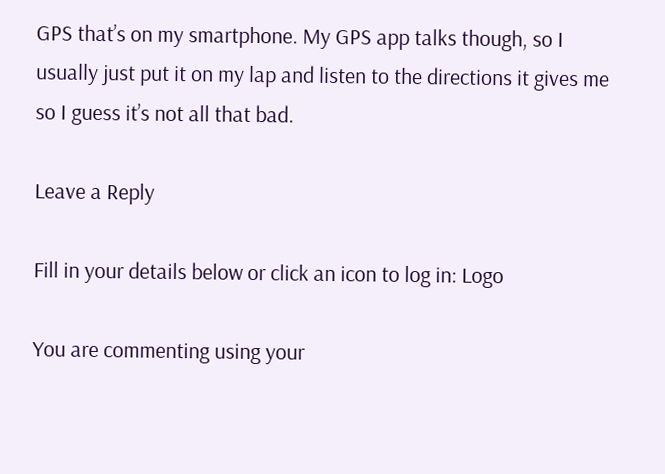GPS that’s on my smartphone. My GPS app talks though, so I usually just put it on my lap and listen to the directions it gives me so I guess it’s not all that bad.

Leave a Reply

Fill in your details below or click an icon to log in: Logo

You are commenting using your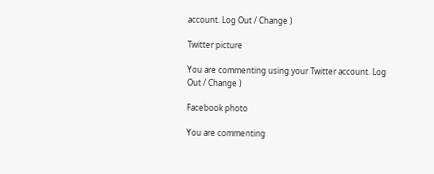account. Log Out / Change )

Twitter picture

You are commenting using your Twitter account. Log Out / Change )

Facebook photo

You are commenting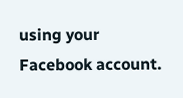using your Facebook account.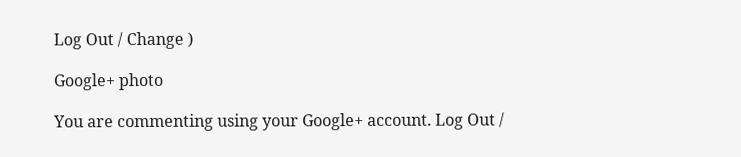Log Out / Change )

Google+ photo

You are commenting using your Google+ account. Log Out /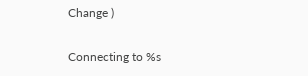Change )

Connecting to %s